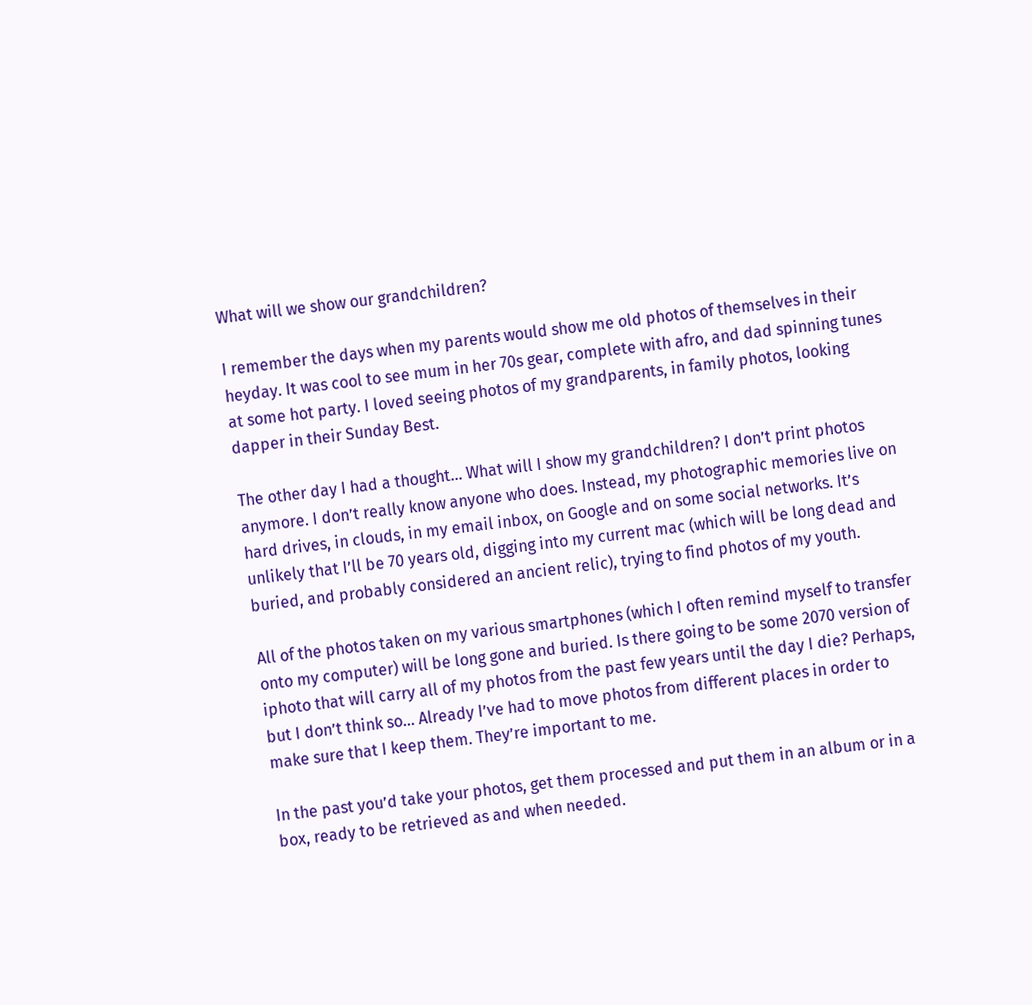What will we show our grandchildren?

I remember the days when my parents would show me old photos of themselves in their heyday. It was cool to see mum in her 70s gear, complete with afro, and dad spinning tunes at some hot party. I loved seeing photos of my grandparents, in family photos, looking dapper in their Sunday Best.

The other day I had a thought… What will I show my grandchildren? I don’t print photos anymore. I don’t really know anyone who does. Instead, my photographic memories live on hard drives, in clouds, in my email inbox, on Google and on some social networks. It’s unlikely that I’ll be 70 years old, digging into my current mac (which will be long dead and buried, and probably considered an ancient relic), trying to find photos of my youth.

All of the photos taken on my various smartphones (which I often remind myself to transfer onto my computer) will be long gone and buried. Is there going to be some 2070 version of iphoto that will carry all of my photos from the past few years until the day I die? Perhaps, but I don’t think so… Already I’ve had to move photos from different places in order to make sure that I keep them. They’re important to me.

In the past you’d take your photos, get them processed and put them in an album or in a box, ready to be retrieved as and when needed.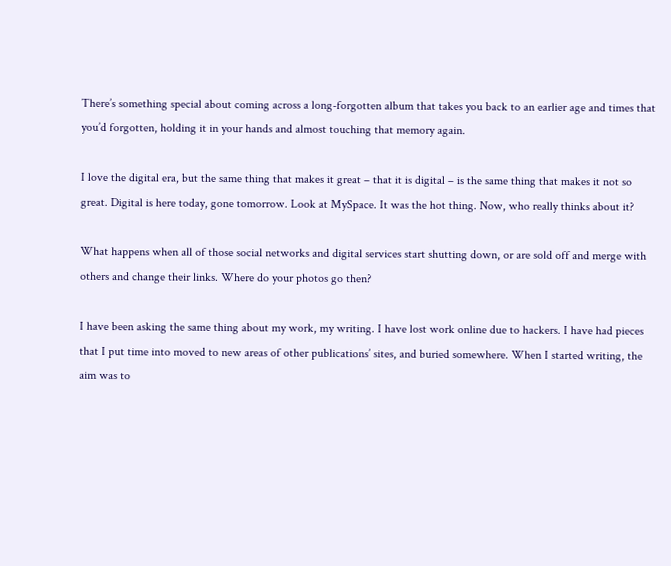There’s something special about coming across a long-forgotten album that takes you back to an earlier age and times that you’d forgotten, holding it in your hands and almost touching that memory again.

I love the digital era, but the same thing that makes it great – that it is digital – is the same thing that makes it not so great. Digital is here today, gone tomorrow. Look at MySpace. It was the hot thing. Now, who really thinks about it?

What happens when all of those social networks and digital services start shutting down, or are sold off and merge with others and change their links. Where do your photos go then?

I have been asking the same thing about my work, my writing. I have lost work online due to hackers. I have had pieces that I put time into moved to new areas of other publications’ sites, and buried somewhere. When I started writing, the aim was to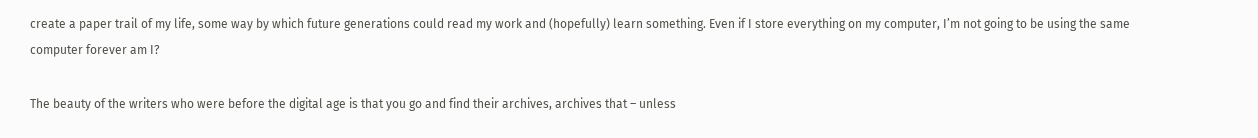create a paper trail of my life, some way by which future generations could read my work and (hopefully) learn something. Even if I store everything on my computer, I’m not going to be using the same computer forever am I?

The beauty of the writers who were before the digital age is that you go and find their archives, archives that – unless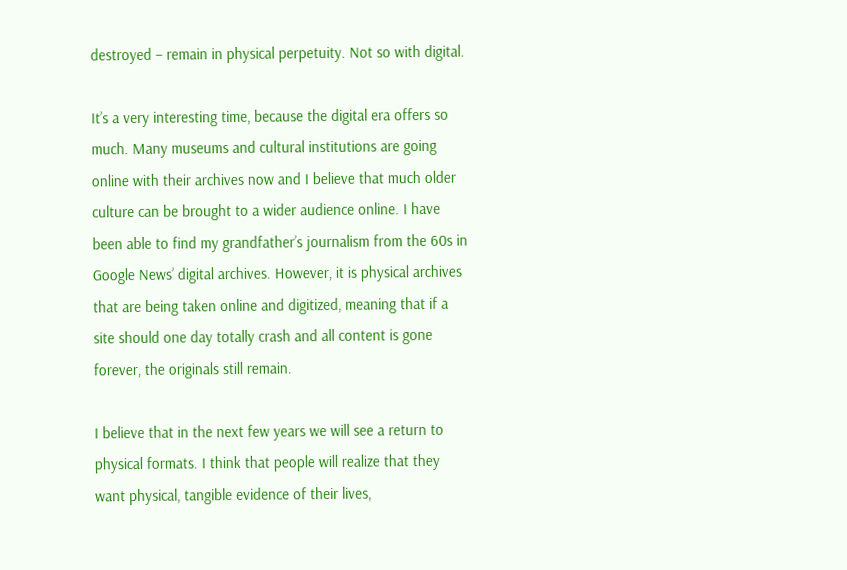destroyed – remain in physical perpetuity. Not so with digital.

It’s a very interesting time, because the digital era offers so much. Many museums and cultural institutions are going online with their archives now and I believe that much older culture can be brought to a wider audience online. I have been able to find my grandfather’s journalism from the 60s in Google News’ digital archives. However, it is physical archives that are being taken online and digitized, meaning that if a site should one day totally crash and all content is gone forever, the originals still remain.

I believe that in the next few years we will see a return to physical formats. I think that people will realize that they want physical, tangible evidence of their lives,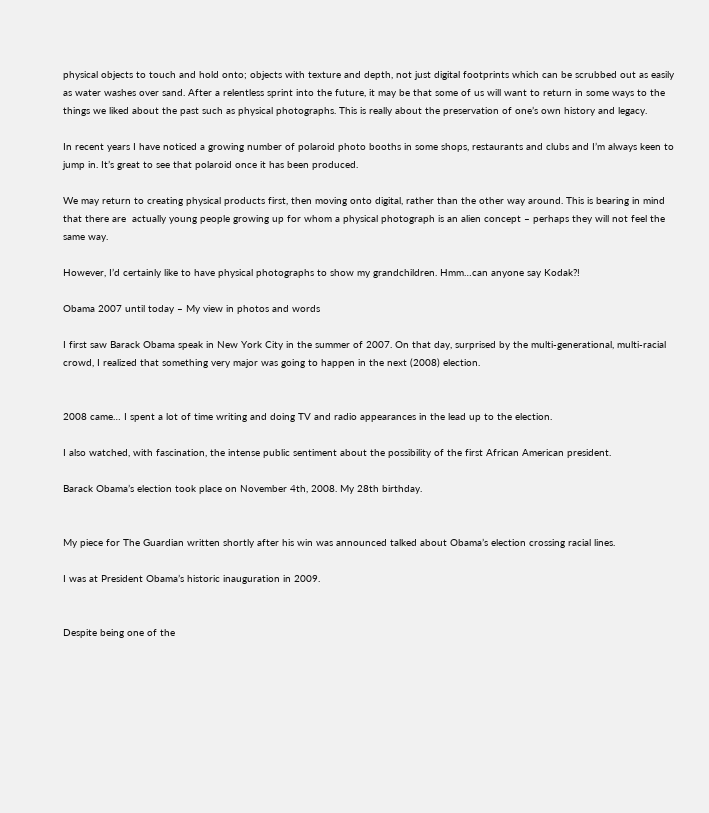physical objects to touch and hold onto; objects with texture and depth, not just digital footprints which can be scrubbed out as easily as water washes over sand. After a relentless sprint into the future, it may be that some of us will want to return in some ways to the things we liked about the past such as physical photographs. This is really about the preservation of one’s own history and legacy.

In recent years I have noticed a growing number of polaroid photo booths in some shops, restaurants and clubs and I’m always keen to jump in. It’s great to see that polaroid once it has been produced.

We may return to creating physical products first, then moving onto digital, rather than the other way around. This is bearing in mind that there are  actually young people growing up for whom a physical photograph is an alien concept – perhaps they will not feel the same way.

However, I’d certainly like to have physical photographs to show my grandchildren. Hmm…can anyone say Kodak?!

Obama 2007 until today – My view in photos and words

I first saw Barack Obama speak in New York City in the summer of 2007. On that day, surprised by the multi-generational, multi-racial crowd, I realized that something very major was going to happen in the next (2008) election.


2008 came… I spent a lot of time writing and doing TV and radio appearances in the lead up to the election.

I also watched, with fascination, the intense public sentiment about the possibility of the first African American president.

Barack Obama’s election took place on November 4th, 2008. My 28th birthday.


My piece for The Guardian written shortly after his win was announced talked about Obama’s election crossing racial lines.

I was at President Obama’s historic inauguration in 2009.


Despite being one of the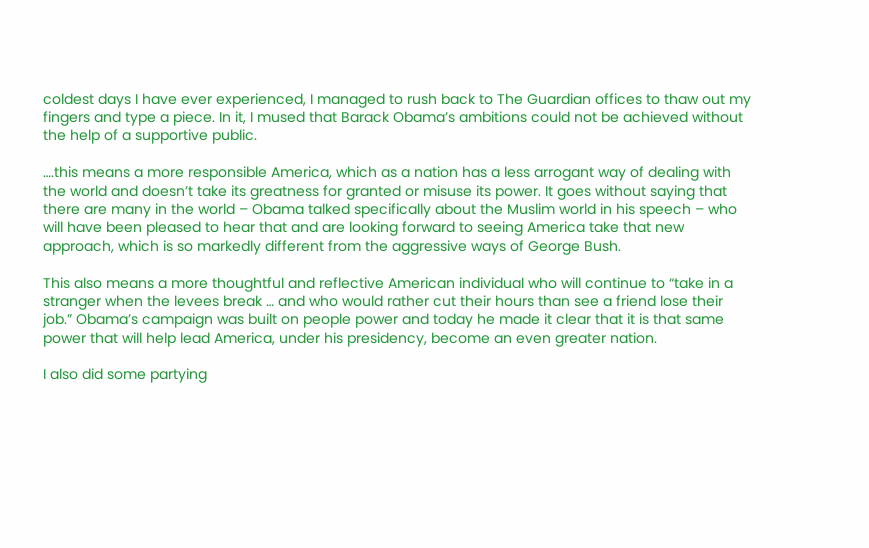coldest days I have ever experienced, I managed to rush back to The Guardian offices to thaw out my fingers and type a piece. In it, I mused that Barack Obama’s ambitions could not be achieved without the help of a supportive public.

….this means a more responsible America, which as a nation has a less arrogant way of dealing with the world and doesn’t take its greatness for granted or misuse its power. It goes without saying that there are many in the world – Obama talked specifically about the Muslim world in his speech – who will have been pleased to hear that and are looking forward to seeing America take that new approach, which is so markedly different from the aggressive ways of George Bush.

This also means a more thoughtful and reflective American individual who will continue to “take in a stranger when the levees break … and who would rather cut their hours than see a friend lose their job.” Obama’s campaign was built on people power and today he made it clear that it is that same power that will help lead America, under his presidency, become an even greater nation.

I also did some partying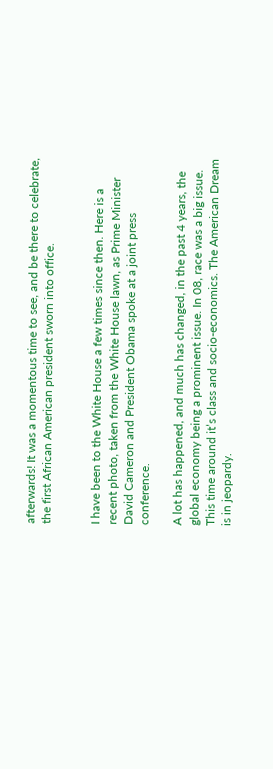afterwards! It was a momentous time to see, and be there to celebrate, the first African American president sworn into office.


I have been to the White House a few times since then. Here is a recent photo, taken from the White House lawn, as Prime Minister David Cameron and President Obama spoke at a joint press conference.

A lot has happened, and much has changed, in the past 4 years, the global economy being a prominent issue. In 08, race was a big issue. This time around it’s class and socio-economics. The American Dream is in jeopardy.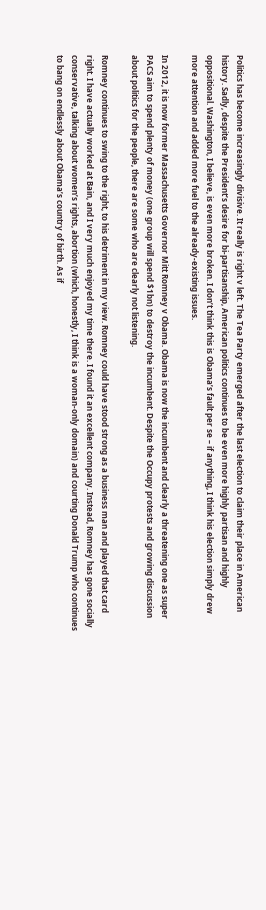Politics has become increasingly divisive. It really is right v left. The Tea Party emerged after the last election to claim their place in American history. Sadly, despite the President’s desire for bi-partisanship, American politics continues to be even more highly partisan and highly oppositional. Washington, I believe, is even more broken. I don’t think this is Obama’s fault per se – if anything, I think his election simply drew more attention and added more fuel to the already-existing issues.

In 2012, it is now former Massachusetts Governor Mitt Romney v Obama. Obama is now the incumbent and clearly a threatening one as super PACS aim to spend plenty of money (one group will spend $1bn) to destroy the incumbent. Despite the Occupy protests and growing discussion about politics for the people, there are some who are clearly not listening.

Romney continues to swing to the right, to his detriment in my view. Romney could have stood strong as a business man and played that card right. I have actually worked at Bain, and I very much enjoyed my time there. I found it an excellent company. Instead, Romney has gone socially conservative, talking about women’s rights, abortion (which, honestly, I think is a woman-only domain) and courting Donald Trump who continues to bang on endlessly about Obama’s country of birth. As if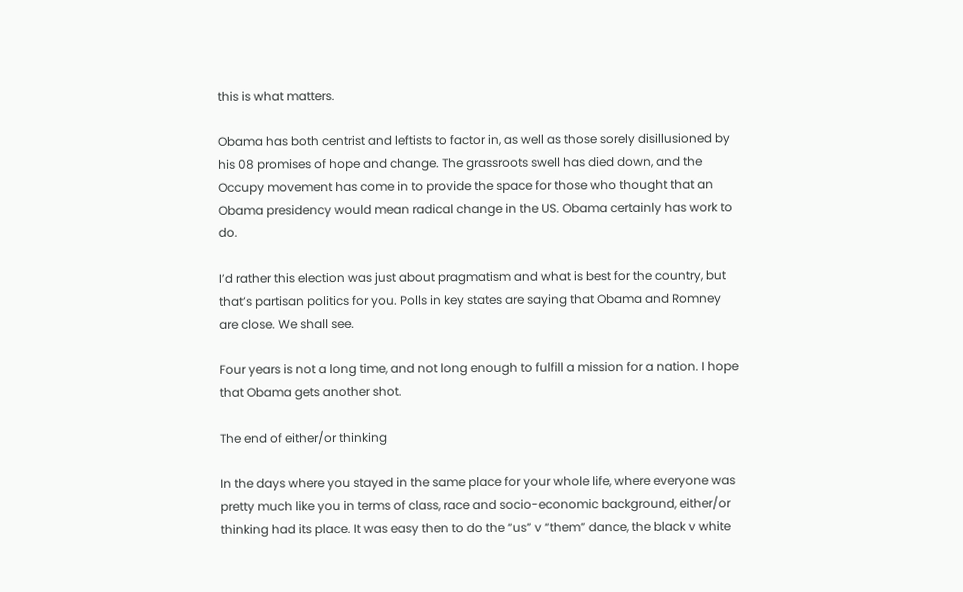this is what matters.

Obama has both centrist and leftists to factor in, as well as those sorely disillusioned by his 08 promises of hope and change. The grassroots swell has died down, and the Occupy movement has come in to provide the space for those who thought that an Obama presidency would mean radical change in the US. Obama certainly has work to do.

I’d rather this election was just about pragmatism and what is best for the country, but that’s partisan politics for you. Polls in key states are saying that Obama and Romney are close. We shall see.

Four years is not a long time, and not long enough to fulfill a mission for a nation. I hope that Obama gets another shot.

The end of either/or thinking

In the days where you stayed in the same place for your whole life, where everyone was pretty much like you in terms of class, race and socio-economic background, either/or thinking had its place. It was easy then to do the “us” v “them” dance, the black v white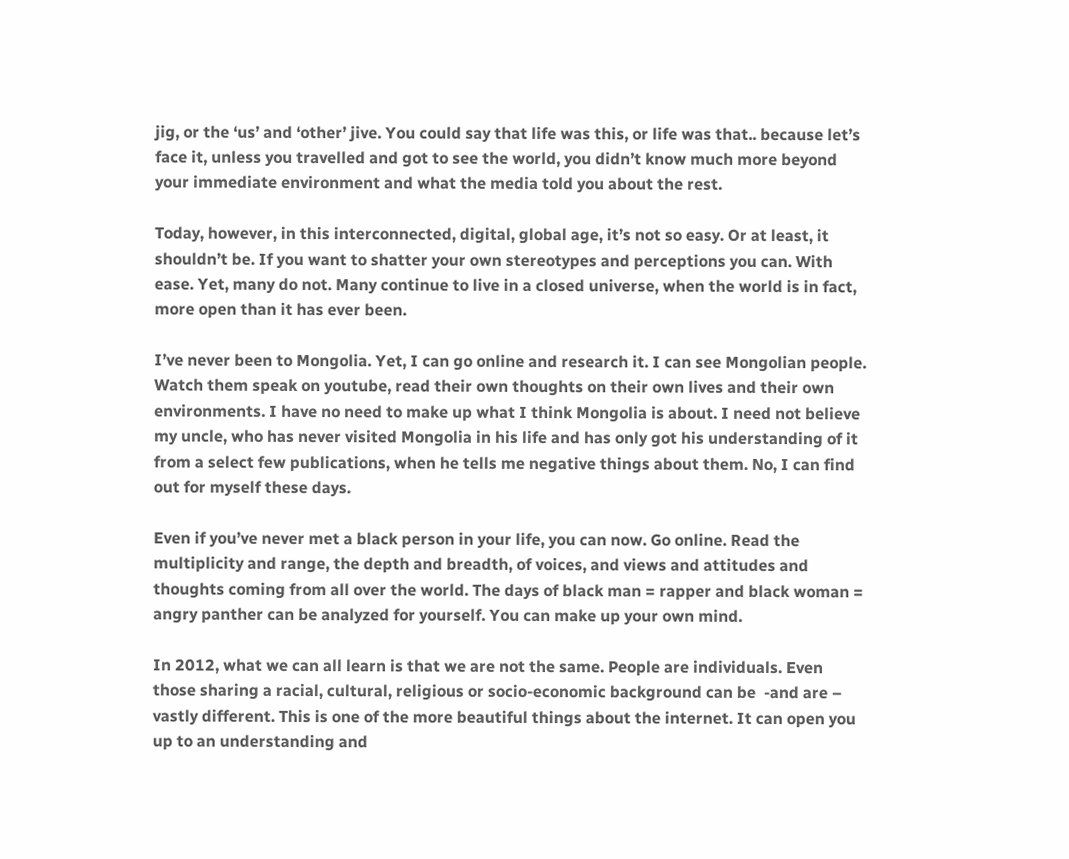jig, or the ‘us’ and ‘other’ jive. You could say that life was this, or life was that.. because let’s face it, unless you travelled and got to see the world, you didn’t know much more beyond your immediate environment and what the media told you about the rest.

Today, however, in this interconnected, digital, global age, it’s not so easy. Or at least, it shouldn’t be. If you want to shatter your own stereotypes and perceptions you can. With ease. Yet, many do not. Many continue to live in a closed universe, when the world is in fact, more open than it has ever been.

I’ve never been to Mongolia. Yet, I can go online and research it. I can see Mongolian people. Watch them speak on youtube, read their own thoughts on their own lives and their own environments. I have no need to make up what I think Mongolia is about. I need not believe my uncle, who has never visited Mongolia in his life and has only got his understanding of it from a select few publications, when he tells me negative things about them. No, I can find out for myself these days.

Even if you’ve never met a black person in your life, you can now. Go online. Read the multiplicity and range, the depth and breadth, of voices, and views and attitudes and thoughts coming from all over the world. The days of black man = rapper and black woman = angry panther can be analyzed for yourself. You can make up your own mind.

In 2012, what we can all learn is that we are not the same. People are individuals. Even those sharing a racial, cultural, religious or socio-economic background can be  -and are – vastly different. This is one of the more beautiful things about the internet. It can open you up to an understanding and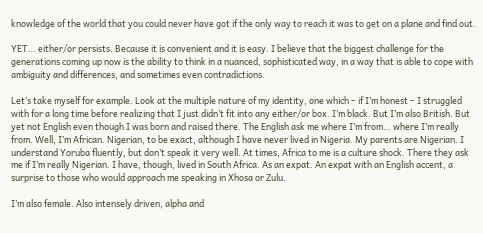knowledge of the world that you could never have got if the only way to reach it was to get on a plane and find out.

YET… either/or persists. Because it is convenient and it is easy. I believe that the biggest challenge for the generations coming up now is the ability to think in a nuanced, sophisticated way, in a way that is able to cope with ambiguity and differences, and sometimes even contradictions.

Let’s take myself for example. Look at the multiple nature of my identity, one which – if I’m honest – I struggled with for a long time before realizing that I just didn’t fit into any either/or box. I’m black. But I’m also British. But yet not English even though I was born and raised there. The English ask me where I’m from… where I’m really from. Well, I’m African. Nigerian, to be exact, although I have never lived in Nigeria. My parents are Nigerian. I understand Yoruba fluently, but don’t speak it very well. At times, Africa to me is a culture shock. There they ask me if I’m really Nigerian. I have, though, lived in South Africa. As an expat. An expat with an English accent, a surprise to those who would approach me speaking in Xhosa or Zulu.

I’m also female. Also intensely driven, alpha and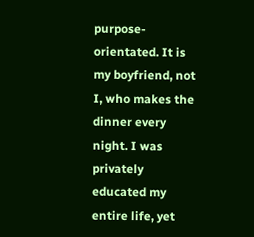purpose-orientated. It is my boyfriend, not I, who makes the dinner every night. I was privately educated my entire life, yet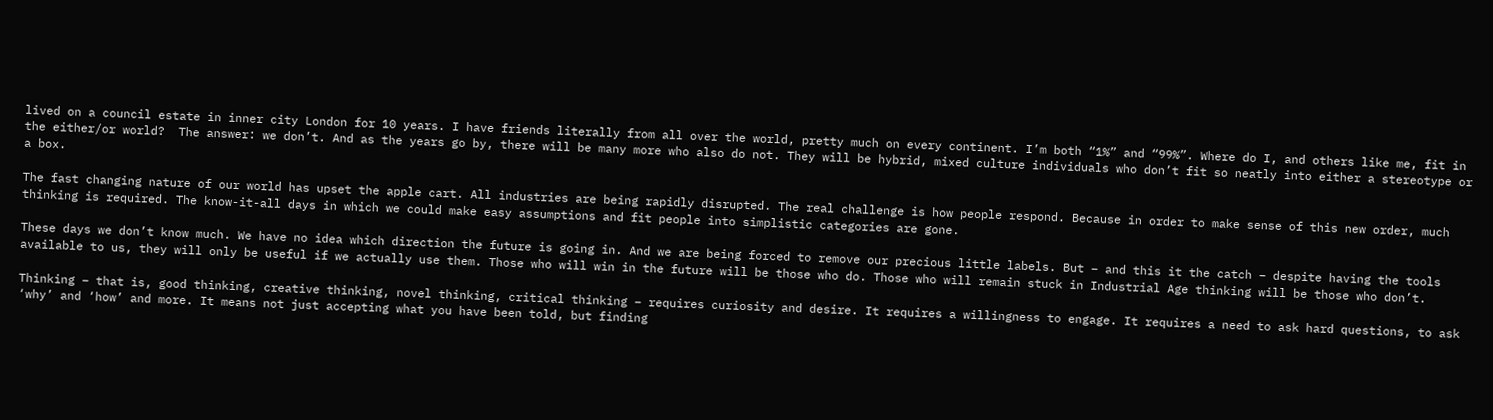lived on a council estate in inner city London for 10 years. I have friends literally from all over the world, pretty much on every continent. I’m both “1%” and “99%”. Where do I, and others like me, fit in the either/or world?  The answer: we don’t. And as the years go by, there will be many more who also do not. They will be hybrid, mixed culture individuals who don’t fit so neatly into either a stereotype or a box.

The fast changing nature of our world has upset the apple cart. All industries are being rapidly disrupted. The real challenge is how people respond. Because in order to make sense of this new order, much thinking is required. The know-it-all days in which we could make easy assumptions and fit people into simplistic categories are gone.

These days we don’t know much. We have no idea which direction the future is going in. And we are being forced to remove our precious little labels. But – and this it the catch – despite having the tools available to us, they will only be useful if we actually use them. Those who will win in the future will be those who do. Those who will remain stuck in Industrial Age thinking will be those who don’t.

Thinking – that is, good thinking, creative thinking, novel thinking, critical thinking – requires curiosity and desire. It requires a willingness to engage. It requires a need to ask hard questions, to ask ‘why’ and ‘how’ and more. It means not just accepting what you have been told, but finding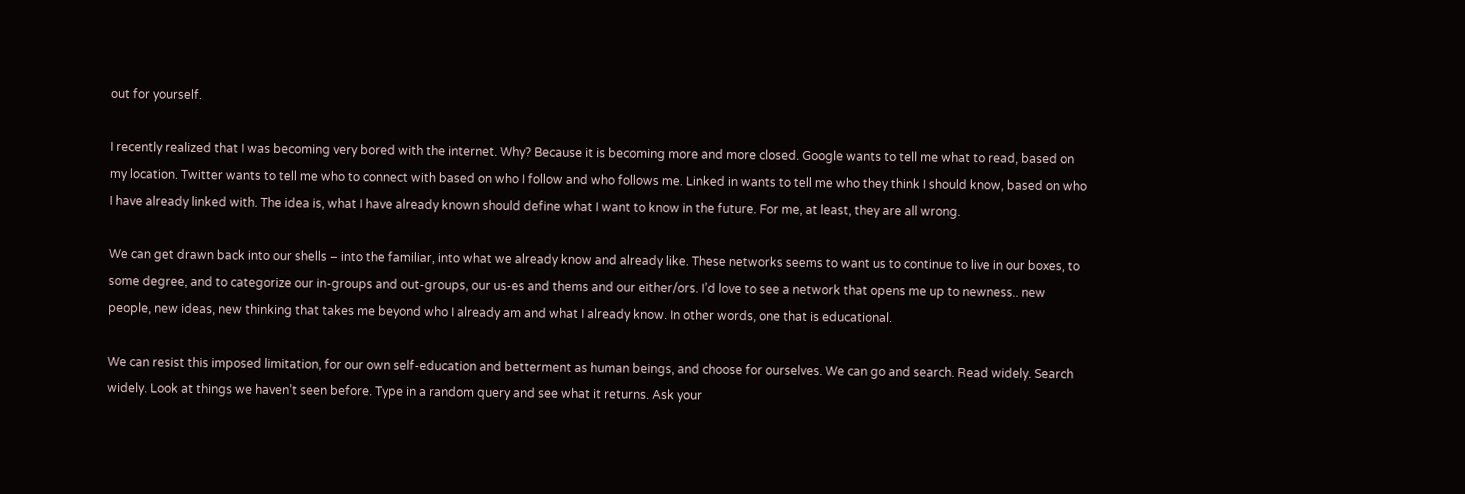out for yourself.

I recently realized that I was becoming very bored with the internet. Why? Because it is becoming more and more closed. Google wants to tell me what to read, based on my location. Twitter wants to tell me who to connect with based on who I follow and who follows me. Linked in wants to tell me who they think I should know, based on who I have already linked with. The idea is, what I have already known should define what I want to know in the future. For me, at least, they are all wrong.

We can get drawn back into our shells – into the familiar, into what we already know and already like. These networks seems to want us to continue to live in our boxes, to some degree, and to categorize our in-groups and out-groups, our us-es and thems and our either/ors. I’d love to see a network that opens me up to newness.. new people, new ideas, new thinking that takes me beyond who I already am and what I already know. In other words, one that is educational.

We can resist this imposed limitation, for our own self-education and betterment as human beings, and choose for ourselves. We can go and search. Read widely. Search widely. Look at things we haven’t seen before. Type in a random query and see what it returns. Ask your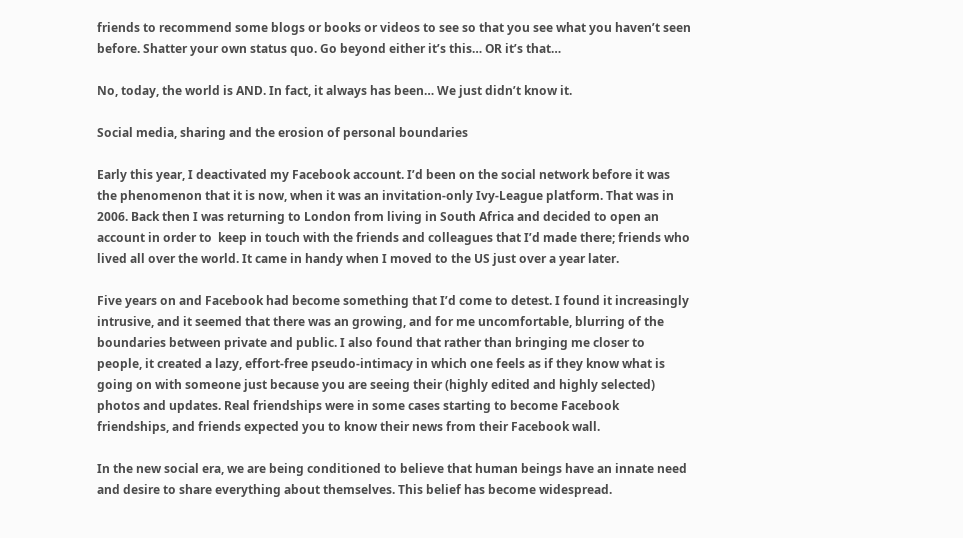friends to recommend some blogs or books or videos to see so that you see what you haven’t seen before. Shatter your own status quo. Go beyond either it’s this… OR it’s that…

No, today, the world is AND. In fact, it always has been… We just didn’t know it.

Social media, sharing and the erosion of personal boundaries

Early this year, I deactivated my Facebook account. I’d been on the social network before it was the phenomenon that it is now, when it was an invitation-only Ivy-League platform. That was in 2006. Back then I was returning to London from living in South Africa and decided to open an account in order to  keep in touch with the friends and colleagues that I’d made there; friends who lived all over the world. It came in handy when I moved to the US just over a year later.

Five years on and Facebook had become something that I’d come to detest. I found it increasingly intrusive, and it seemed that there was an growing, and for me uncomfortable, blurring of the boundaries between private and public. I also found that rather than bringing me closer to people, it created a lazy, effort-free pseudo-intimacy in which one feels as if they know what is going on with someone just because you are seeing their (highly edited and highly selected) photos and updates. Real friendships were in some cases starting to become Facebook friendships, and friends expected you to know their news from their Facebook wall.

In the new social era, we are being conditioned to believe that human beings have an innate need and desire to share everything about themselves. This belief has become widespread.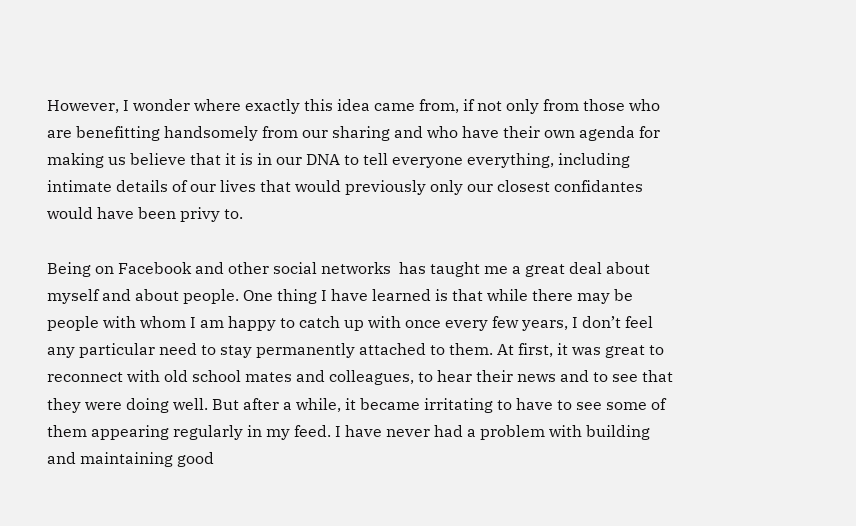However, I wonder where exactly this idea came from, if not only from those who are benefitting handsomely from our sharing and who have their own agenda for making us believe that it is in our DNA to tell everyone everything, including intimate details of our lives that would previously only our closest confidantes would have been privy to.

Being on Facebook and other social networks  has taught me a great deal about myself and about people. One thing I have learned is that while there may be people with whom I am happy to catch up with once every few years, I don’t feel any particular need to stay permanently attached to them. At first, it was great to reconnect with old school mates and colleagues, to hear their news and to see that they were doing well. But after a while, it became irritating to have to see some of them appearing regularly in my feed. I have never had a problem with building and maintaining good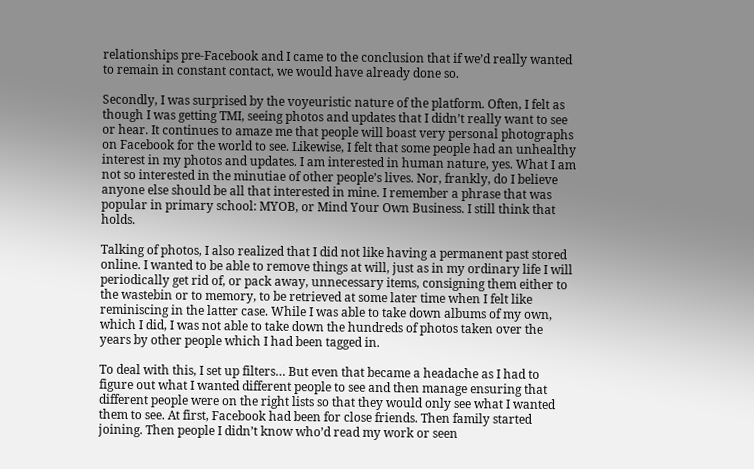relationships pre-Facebook and I came to the conclusion that if we’d really wanted to remain in constant contact, we would have already done so.

Secondly, I was surprised by the voyeuristic nature of the platform. Often, I felt as though I was getting TMI, seeing photos and updates that I didn’t really want to see or hear. It continues to amaze me that people will boast very personal photographs on Facebook for the world to see. Likewise, I felt that some people had an unhealthy interest in my photos and updates. I am interested in human nature, yes. What I am not so interested in the minutiae of other people’s lives. Nor, frankly, do I believe anyone else should be all that interested in mine. I remember a phrase that was popular in primary school: MYOB, or Mind Your Own Business. I still think that holds.

Talking of photos, I also realized that I did not like having a permanent past stored online. I wanted to be able to remove things at will, just as in my ordinary life I will periodically get rid of, or pack away, unnecessary items, consigning them either to the wastebin or to memory, to be retrieved at some later time when I felt like reminiscing in the latter case. While I was able to take down albums of my own, which I did, I was not able to take down the hundreds of photos taken over the years by other people which I had been tagged in.

To deal with this, I set up filters… But even that became a headache as I had to figure out what I wanted different people to see and then manage ensuring that different people were on the right lists so that they would only see what I wanted them to see. At first, Facebook had been for close friends. Then family started joining. Then people I didn’t know who’d read my work or seen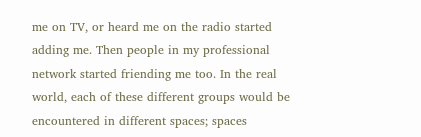me on TV, or heard me on the radio started adding me. Then people in my professional network started friending me too. In the real world, each of these different groups would be encountered in different spaces; spaces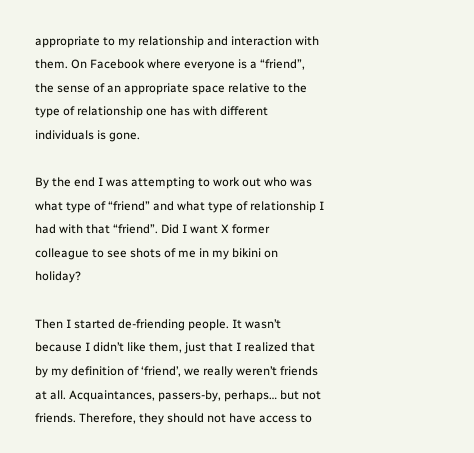appropriate to my relationship and interaction with them. On Facebook where everyone is a “friend”, the sense of an appropriate space relative to the type of relationship one has with different individuals is gone.

By the end I was attempting to work out who was what type of “friend” and what type of relationship I had with that “friend”. Did I want X former colleague to see shots of me in my bikini on holiday?

Then I started de-friending people. It wasn’t because I didn’t like them, just that I realized that by my definition of ‘friend’, we really weren’t friends at all. Acquaintances, passers-by, perhaps… but not friends. Therefore, they should not have access to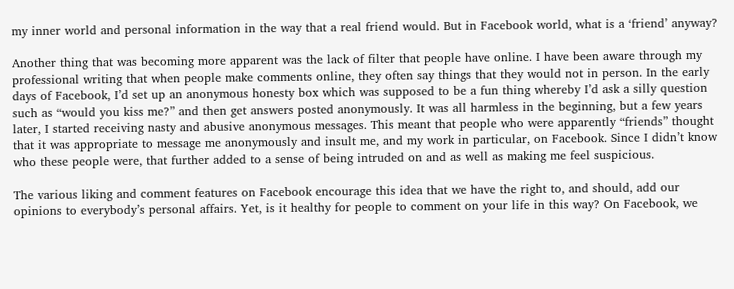my inner world and personal information in the way that a real friend would. But in Facebook world, what is a ‘friend’ anyway?

Another thing that was becoming more apparent was the lack of filter that people have online. I have been aware through my professional writing that when people make comments online, they often say things that they would not in person. In the early days of Facebook, I’d set up an anonymous honesty box which was supposed to be a fun thing whereby I’d ask a silly question such as “would you kiss me?” and then get answers posted anonymously. It was all harmless in the beginning, but a few years later, I started receiving nasty and abusive anonymous messages. This meant that people who were apparently “friends” thought that it was appropriate to message me anonymously and insult me, and my work in particular, on Facebook. Since I didn’t know who these people were, that further added to a sense of being intruded on and as well as making me feel suspicious.

The various liking and comment features on Facebook encourage this idea that we have the right to, and should, add our opinions to everybody’s personal affairs. Yet, is it healthy for people to comment on your life in this way? On Facebook, we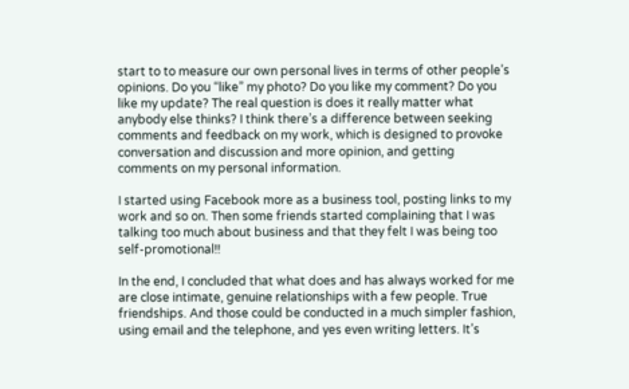start to to measure our own personal lives in terms of other people’s opinions. Do you “like” my photo? Do you like my comment? Do you like my update? The real question is does it really matter what anybody else thinks? I think there’s a difference between seeking comments and feedback on my work, which is designed to provoke conversation and discussion and more opinion, and getting comments on my personal information.

I started using Facebook more as a business tool, posting links to my work and so on. Then some friends started complaining that I was talking too much about business and that they felt I was being too self-promotional!!

In the end, I concluded that what does and has always worked for me are close intimate, genuine relationships with a few people. True friendships. And those could be conducted in a much simpler fashion, using email and the telephone, and yes even writing letters. It’s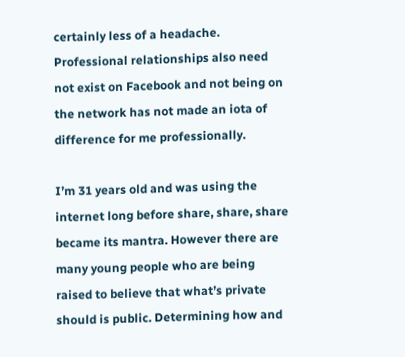certainly less of a headache. Professional relationships also need not exist on Facebook and not being on the network has not made an iota of difference for me professionally.

I’m 31 years old and was using the internet long before share, share, share became its mantra. However there are many young people who are being raised to believe that what’s private should is public. Determining how and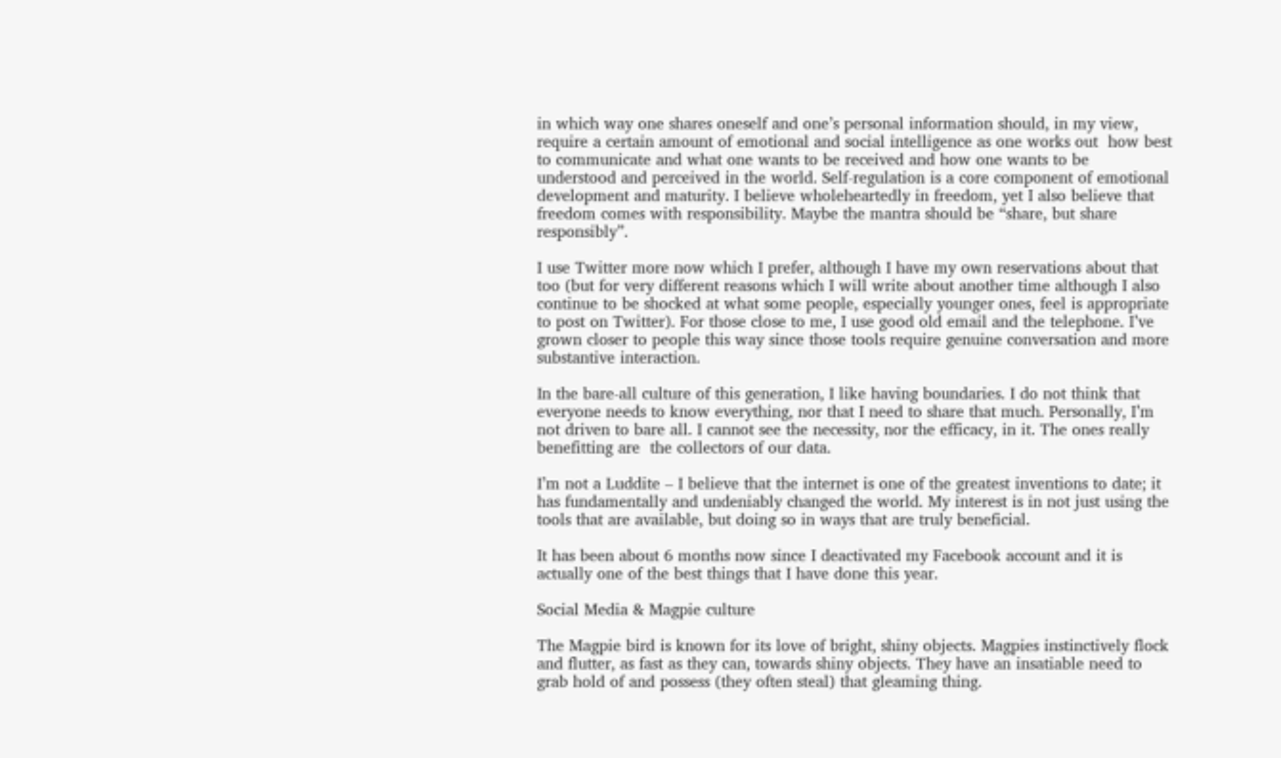in which way one shares oneself and one’s personal information should, in my view, require a certain amount of emotional and social intelligence as one works out  how best to communicate and what one wants to be received and how one wants to be understood and perceived in the world. Self-regulation is a core component of emotional development and maturity. I believe wholeheartedly in freedom, yet I also believe that freedom comes with responsibility. Maybe the mantra should be “share, but share responsibly”.

I use Twitter more now which I prefer, although I have my own reservations about that too (but for very different reasons which I will write about another time although I also continue to be shocked at what some people, especially younger ones, feel is appropriate to post on Twitter). For those close to me, I use good old email and the telephone. I’ve grown closer to people this way since those tools require genuine conversation and more substantive interaction.

In the bare-all culture of this generation, I like having boundaries. I do not think that everyone needs to know everything, nor that I need to share that much. Personally, I’m not driven to bare all. I cannot see the necessity, nor the efficacy, in it. The ones really benefitting are  the collectors of our data.

I’m not a Luddite – I believe that the internet is one of the greatest inventions to date; it has fundamentally and undeniably changed the world. My interest is in not just using the tools that are available, but doing so in ways that are truly beneficial.

It has been about 6 months now since I deactivated my Facebook account and it is actually one of the best things that I have done this year.

Social Media & Magpie culture

The Magpie bird is known for its love of bright, shiny objects. Magpies instinctively flock and flutter, as fast as they can, towards shiny objects. They have an insatiable need to grab hold of and possess (they often steal) that gleaming thing.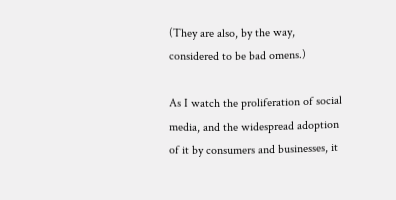(They are also, by the way, considered to be bad omens.)

As I watch the proliferation of social media, and the widespread adoption of it by consumers and businesses, it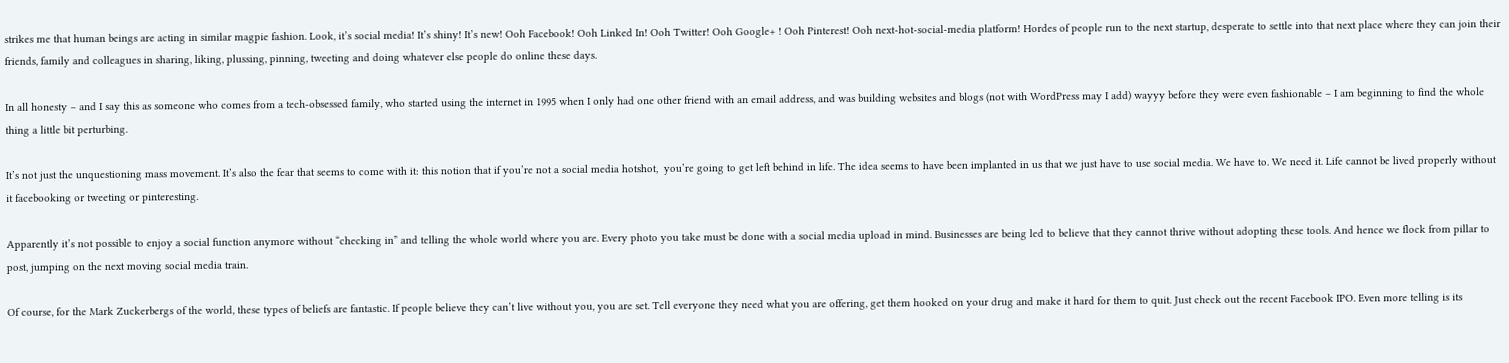strikes me that human beings are acting in similar magpie fashion. Look, it’s social media! It’s shiny! It’s new! Ooh Facebook! Ooh Linked In! Ooh Twitter! Ooh Google+ ! Ooh Pinterest! Ooh next-hot-social-media platform! Hordes of people run to the next startup, desperate to settle into that next place where they can join their friends, family and colleagues in sharing, liking, plussing, pinning, tweeting and doing whatever else people do online these days.

In all honesty – and I say this as someone who comes from a tech-obsessed family, who started using the internet in 1995 when I only had one other friend with an email address, and was building websites and blogs (not with WordPress may I add) wayyy before they were even fashionable – I am beginning to find the whole thing a little bit perturbing.

It’s not just the unquestioning mass movement. It’s also the fear that seems to come with it: this notion that if you’re not a social media hotshot,  you’re going to get left behind in life. The idea seems to have been implanted in us that we just have to use social media. We have to. We need it. Life cannot be lived properly without it facebooking or tweeting or pinteresting.

Apparently it’s not possible to enjoy a social function anymore without “checking in” and telling the whole world where you are. Every photo you take must be done with a social media upload in mind. Businesses are being led to believe that they cannot thrive without adopting these tools. And hence we flock from pillar to post, jumping on the next moving social media train.

Of course, for the Mark Zuckerbergs of the world, these types of beliefs are fantastic. If people believe they can’t live without you, you are set. Tell everyone they need what you are offering, get them hooked on your drug and make it hard for them to quit. Just check out the recent Facebook IPO. Even more telling is its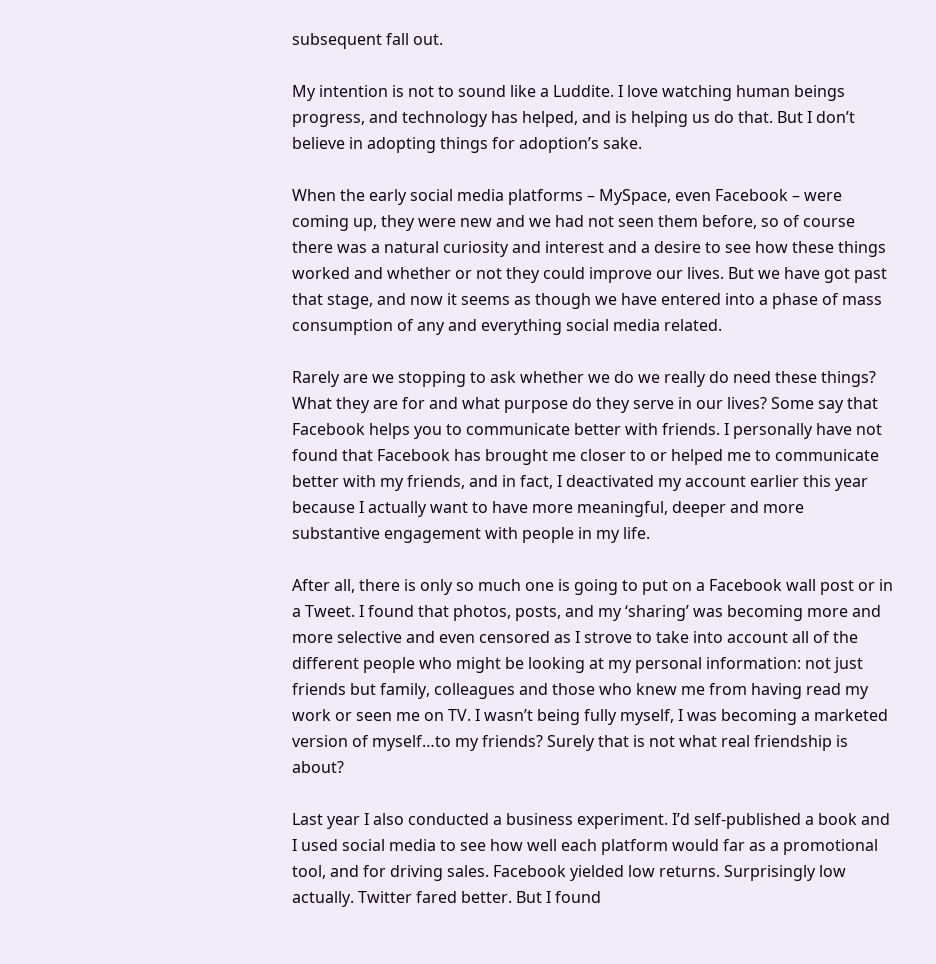subsequent fall out.

My intention is not to sound like a Luddite. I love watching human beings progress, and technology has helped, and is helping us do that. But I don’t believe in adopting things for adoption’s sake.

When the early social media platforms – MySpace, even Facebook – were coming up, they were new and we had not seen them before, so of course there was a natural curiosity and interest and a desire to see how these things worked and whether or not they could improve our lives. But we have got past that stage, and now it seems as though we have entered into a phase of mass consumption of any and everything social media related.

Rarely are we stopping to ask whether we do we really do need these things? What they are for and what purpose do they serve in our lives? Some say that Facebook helps you to communicate better with friends. I personally have not found that Facebook has brought me closer to or helped me to communicate better with my friends, and in fact, I deactivated my account earlier this year because I actually want to have more meaningful, deeper and more substantive engagement with people in my life.

After all, there is only so much one is going to put on a Facebook wall post or in a Tweet. I found that photos, posts, and my ‘sharing’ was becoming more and more selective and even censored as I strove to take into account all of the different people who might be looking at my personal information: not just friends but family, colleagues and those who knew me from having read my work or seen me on TV. I wasn’t being fully myself, I was becoming a marketed version of myself…to my friends? Surely that is not what real friendship is about?

Last year I also conducted a business experiment. I’d self-published a book and I used social media to see how well each platform would far as a promotional tool, and for driving sales. Facebook yielded low returns. Surprisingly low actually. Twitter fared better. But I found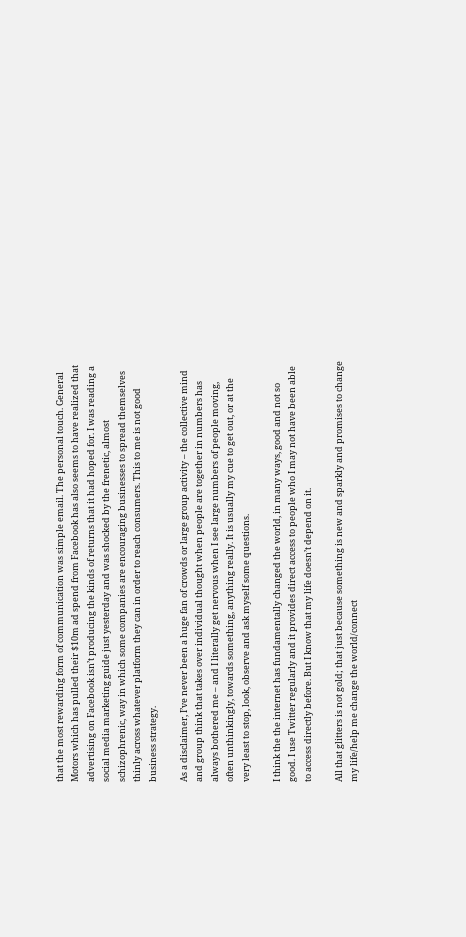that the most rewarding form of communication was simple email. The personal touch. General Motors which has pulled their $10m ad spend from Facebook has also seems to have realized that advertising on Facebook isn’t producing the kinds of returns that it had hoped for. I was reading a social media marketing guide just yesterday and was shocked by the frenetic, almost schizophrenic, way in which some companies are encouraging businesses to spread themselves thinly across whatever platform they can in order to reach consumers. This to me is not good business strategy.

As a disclaimer, I’ve never been a huge fan of crowds or large group activity – the collective mind and group think that takes over individual thought when people are together in numbers has always bothered me – and I literally get nervous when I see large numbers of people moving, often unthinkingly, towards something, anything really. It is usually my cue to get out, or at the very least to stop, look, observe and ask myself some questions.

I think the the internet has fundamentally changed the world, in many ways, good and not so good. I use Twitter regularly and it provides direct access to people who I may not have been able to access directly before. But I know that my life doesn’t depend on it.

All that glitters is not gold; that just because something is new and sparkly and promises to change my life/help me change the world/connect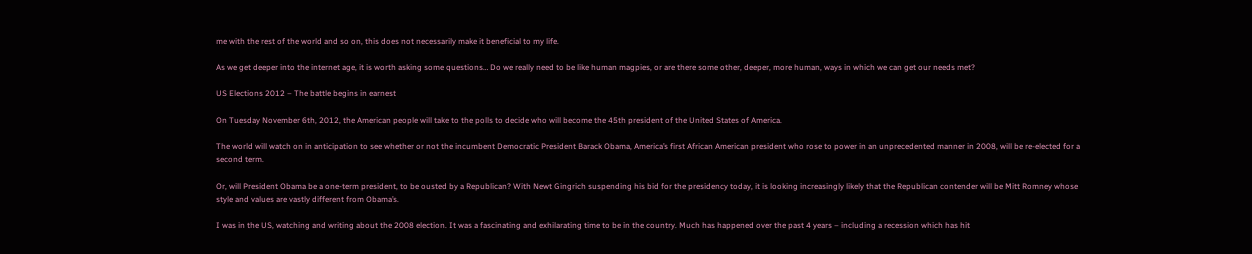me with the rest of the world and so on, this does not necessarily make it beneficial to my life.

As we get deeper into the internet age, it is worth asking some questions… Do we really need to be like human magpies, or are there some other, deeper, more human, ways in which we can get our needs met?

US Elections 2012 – The battle begins in earnest

On Tuesday November 6th, 2012, the American people will take to the polls to decide who will become the 45th president of the United States of America.

The world will watch on in anticipation to see whether or not the incumbent Democratic President Barack Obama, America’s first African American president who rose to power in an unprecedented manner in 2008, will be re-elected for a second term.

Or, will President Obama be a one-term president, to be ousted by a Republican? With Newt Gingrich suspending his bid for the presidency today, it is looking increasingly likely that the Republican contender will be Mitt Romney whose style and values are vastly different from Obama’s.

I was in the US, watching and writing about the 2008 election. It was a fascinating and exhilarating time to be in the country. Much has happened over the past 4 years – including a recession which has hit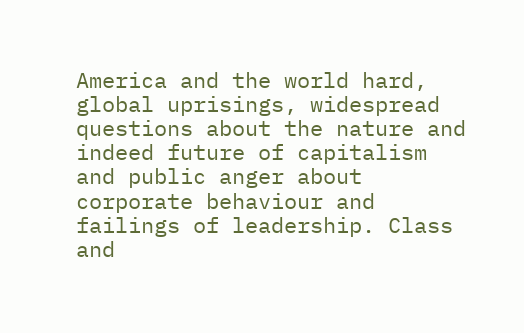America and the world hard, global uprisings, widespread questions about the nature and indeed future of capitalism and public anger about corporate behaviour and failings of leadership. Class and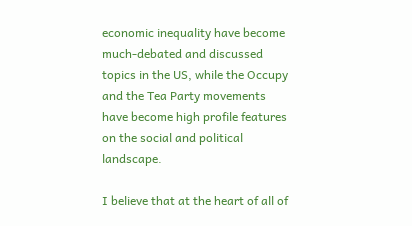economic inequality have become much-debated and discussed topics in the US, while the Occupy and the Tea Party movements have become high profile features on the social and political landscape.

I believe that at the heart of all of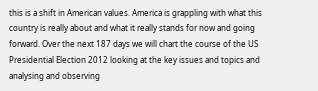this is a shift in American values. America is grappling with what this country is really about and what it really stands for now and going forward. Over the next 187 days we will chart the course of the US Presidential Election 2012 looking at the key issues and topics and analysing and observing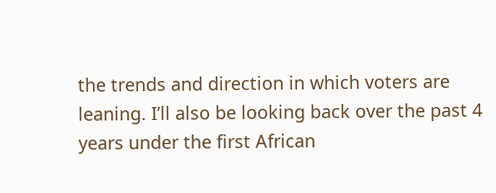the trends and direction in which voters are leaning. I’ll also be looking back over the past 4 years under the first African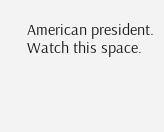American president. Watch this space.